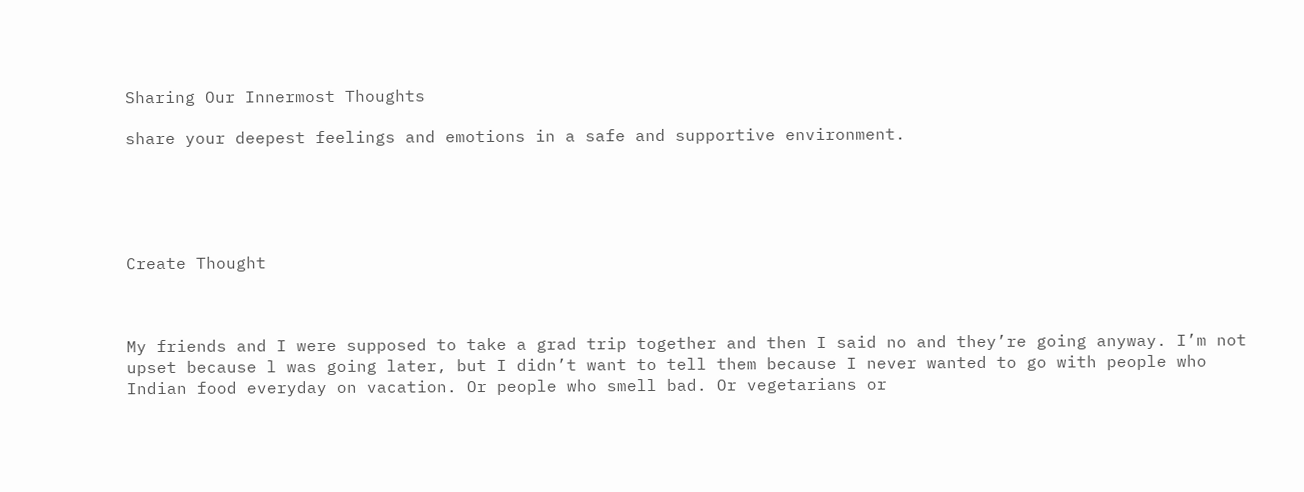Sharing Our Innermost Thoughts

share your deepest feelings and emotions in a safe and supportive environment.





Create Thought



My friends and I were supposed to take a grad trip together and then I said no and they’re going anyway. I’m not upset because l was going later, but I didn’t want to tell them because I never wanted to go with people who Indian food everyday on vacation. Or people who smell bad. Or vegetarians or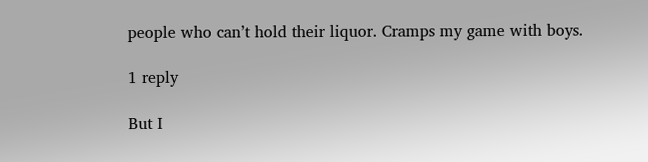people who can’t hold their liquor. Cramps my game with boys.

1 reply

But I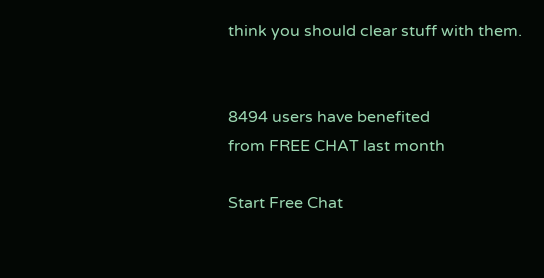think you should clear stuff with them.


8494 users have benefited
from FREE CHAT last month

Start Free Chat